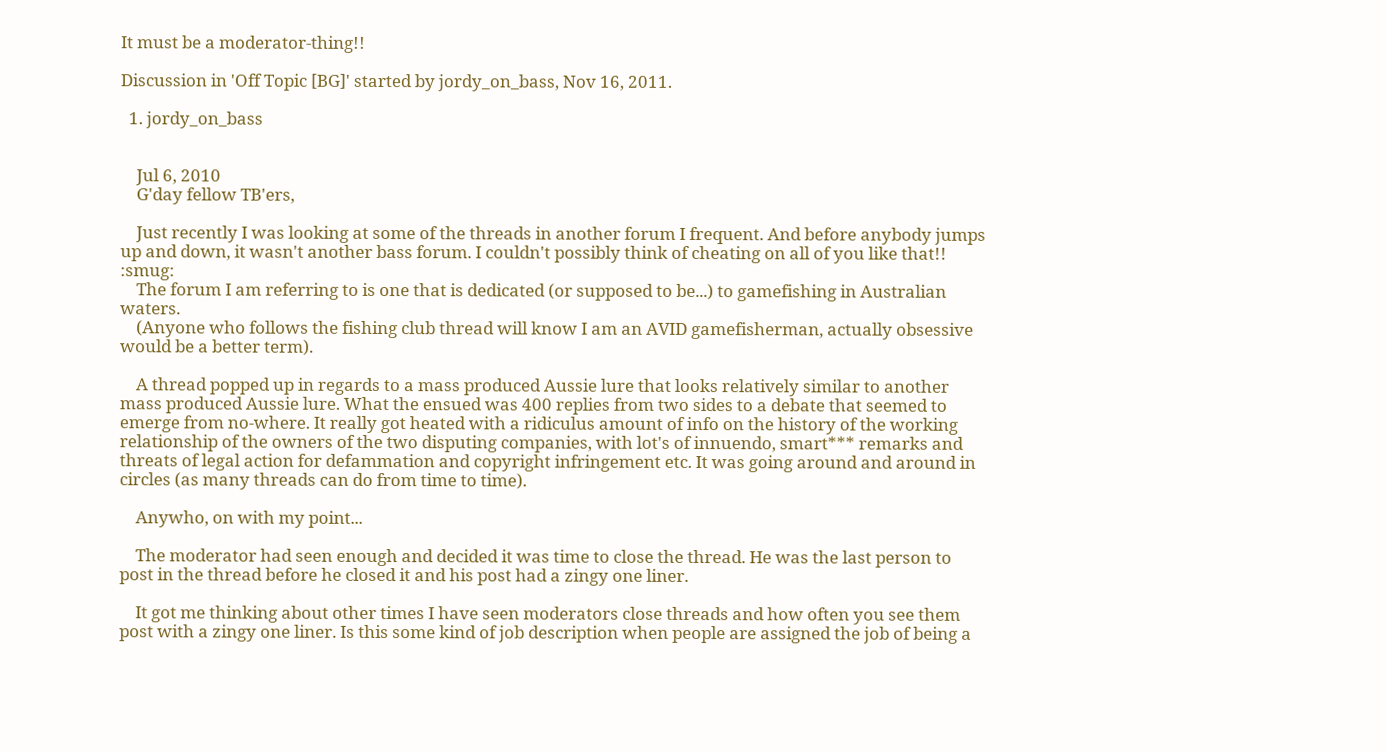It must be a moderator-thing!!

Discussion in 'Off Topic [BG]' started by jordy_on_bass, Nov 16, 2011.

  1. jordy_on_bass


    Jul 6, 2010
    G'day fellow TB'ers,

    Just recently I was looking at some of the threads in another forum I frequent. And before anybody jumps up and down, it wasn't another bass forum. I couldn't possibly think of cheating on all of you like that!! :smug:
    The forum I am referring to is one that is dedicated (or supposed to be...) to gamefishing in Australian waters.
    (Anyone who follows the fishing club thread will know I am an AVID gamefisherman, actually obsessive would be a better term).

    A thread popped up in regards to a mass produced Aussie lure that looks relatively similar to another mass produced Aussie lure. What the ensued was 400 replies from two sides to a debate that seemed to emerge from no-where. It really got heated with a ridiculus amount of info on the history of the working relationship of the owners of the two disputing companies, with lot's of innuendo, smart*** remarks and threats of legal action for defammation and copyright infringement etc. It was going around and around in circles (as many threads can do from time to time).

    Anywho, on with my point...

    The moderator had seen enough and decided it was time to close the thread. He was the last person to post in the thread before he closed it and his post had a zingy one liner.

    It got me thinking about other times I have seen moderators close threads and how often you see them post with a zingy one liner. Is this some kind of job description when people are assigned the job of being a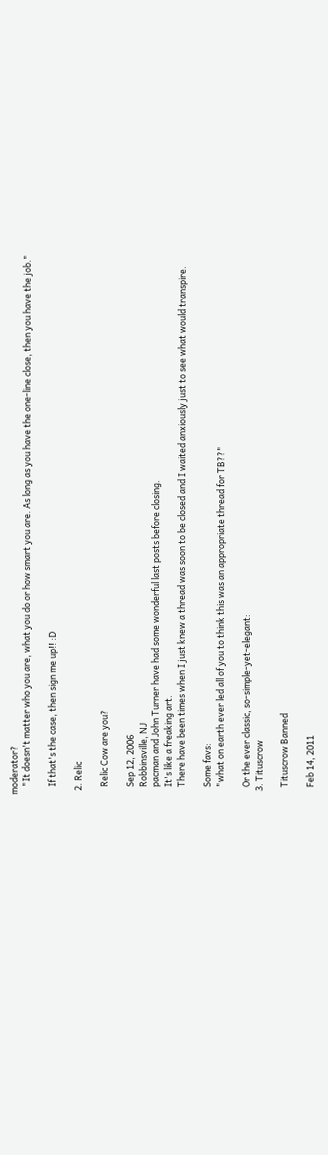moderator?
    "It doesn't matter who you are, what you do or how smart you are. As long as you have the one-line close, then you have the job."

    If that's the case, then sign me up!! :D

  2. Relic

    Relic Cow are you?

    Sep 12, 2006
    Robbinsville, NJ
    pacman and John Turner have had some wonderful last posts before closing.
    It's like a freaking art.
    There have been times when I just knew a thread was soon to be closed and I waited anxiously just to see what would transpire.

    Some favs:
    "what on earth ever led all of you to think this was an appropriate thread for TB??"

    Or the ever classic, so-simple-yet-elegant:
  3. Tituscrow

    Tituscrow Banned

    Feb 14, 2011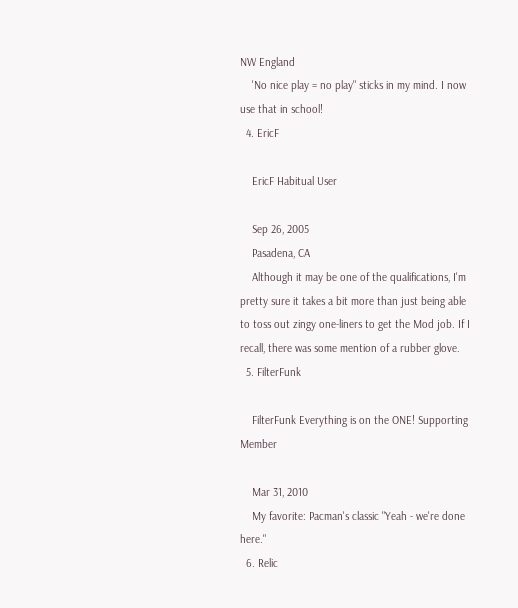NW England
    'No nice play = no play" sticks in my mind. I now use that in school!
  4. EricF

    EricF Habitual User

    Sep 26, 2005
    Pasadena, CA
    Although it may be one of the qualifications, I'm pretty sure it takes a bit more than just being able to toss out zingy one-liners to get the Mod job. If I recall, there was some mention of a rubber glove.
  5. FilterFunk

    FilterFunk Everything is on the ONE! Supporting Member

    Mar 31, 2010
    My favorite: Pacman's classic "Yeah - we're done here."
  6. Relic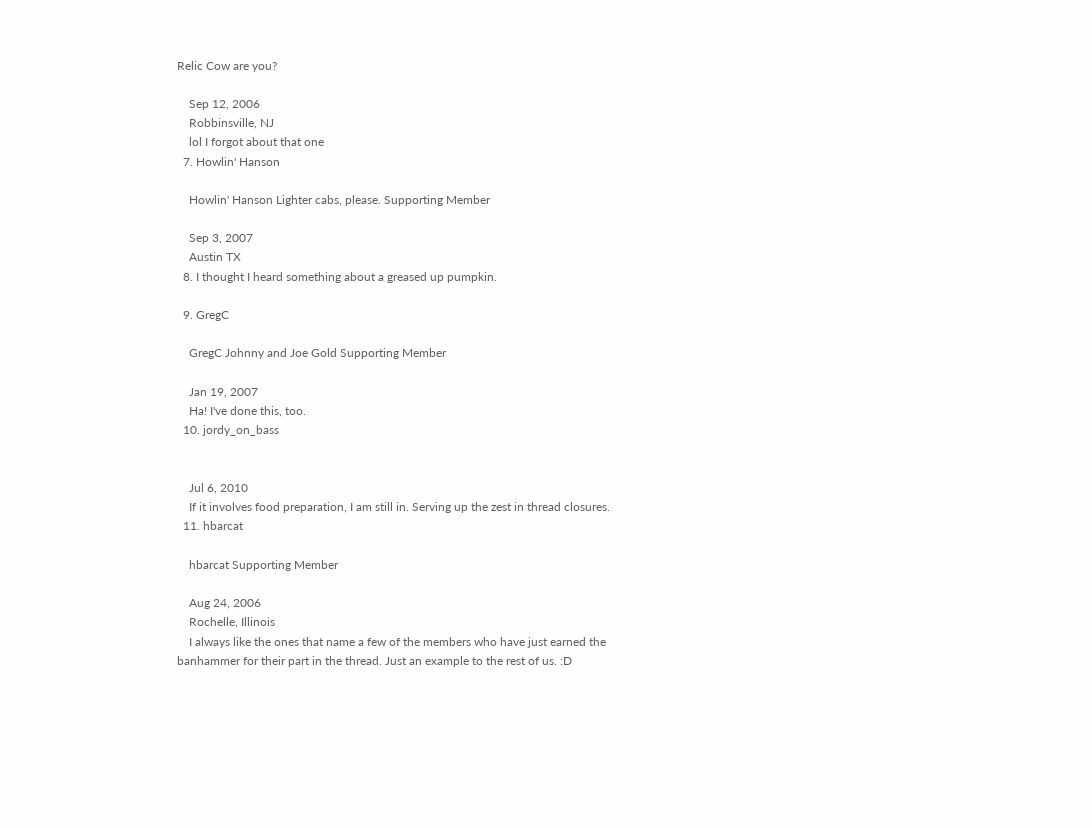Relic Cow are you?

    Sep 12, 2006
    Robbinsville, NJ
    lol I forgot about that one
  7. Howlin' Hanson

    Howlin' Hanson Lighter cabs, please. Supporting Member

    Sep 3, 2007
    Austin TX
  8. I thought I heard something about a greased up pumpkin.

  9. GregC

    GregC Johnny and Joe Gold Supporting Member

    Jan 19, 2007
    Ha! I've done this, too.
  10. jordy_on_bass


    Jul 6, 2010
    If it involves food preparation, I am still in. Serving up the zest in thread closures.
  11. hbarcat

    hbarcat Supporting Member

    Aug 24, 2006
    Rochelle, Illinois
    I always like the ones that name a few of the members who have just earned the banhammer for their part in the thread. Just an example to the rest of us. :D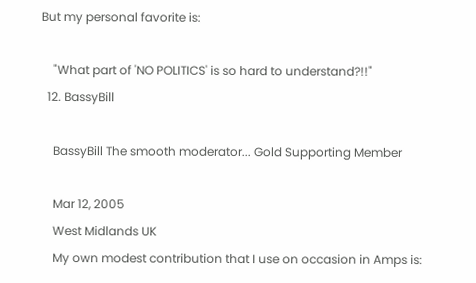But my personal favorite is:

    "What part of 'NO POLITICS' is so hard to understand?!!"
  12. BassyBill

    BassyBill The smooth moderator... Gold Supporting Member

    Mar 12, 2005
    West Midlands UK
    My own modest contribution that I use on occasion in Amps is: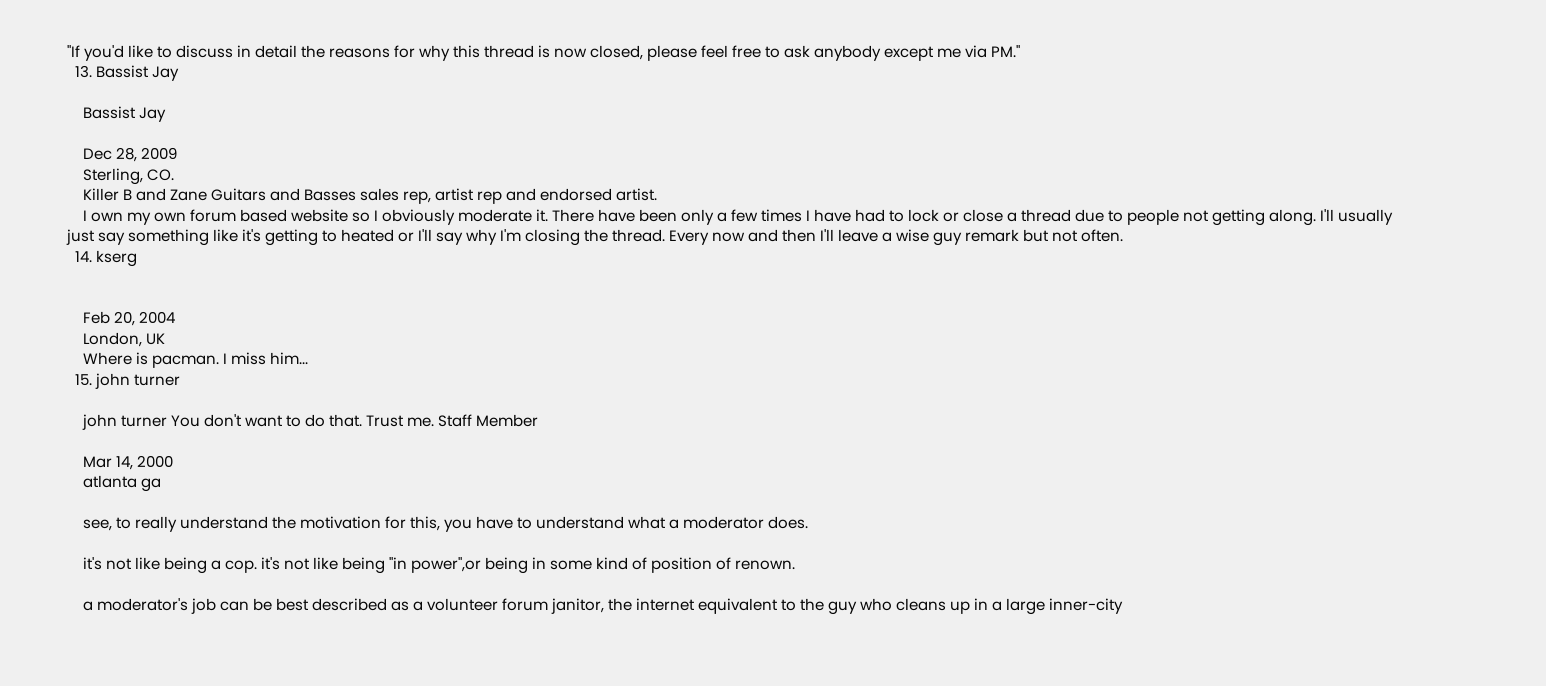"If you'd like to discuss in detail the reasons for why this thread is now closed, please feel free to ask anybody except me via PM."
  13. Bassist Jay

    Bassist Jay

    Dec 28, 2009
    Sterling, CO.
    Killer B and Zane Guitars and Basses sales rep, artist rep and endorsed artist.
    I own my own forum based website so I obviously moderate it. There have been only a few times I have had to lock or close a thread due to people not getting along. I'll usually just say something like it's getting to heated or I'll say why I'm closing the thread. Every now and then I'll leave a wise guy remark but not often.
  14. kserg


    Feb 20, 2004
    London, UK
    Where is pacman. I miss him...
  15. john turner

    john turner You don't want to do that. Trust me. Staff Member

    Mar 14, 2000
    atlanta ga

    see, to really understand the motivation for this, you have to understand what a moderator does.

    it's not like being a cop. it's not like being "in power",or being in some kind of position of renown.

    a moderator's job can be best described as a volunteer forum janitor, the internet equivalent to the guy who cleans up in a large inner-city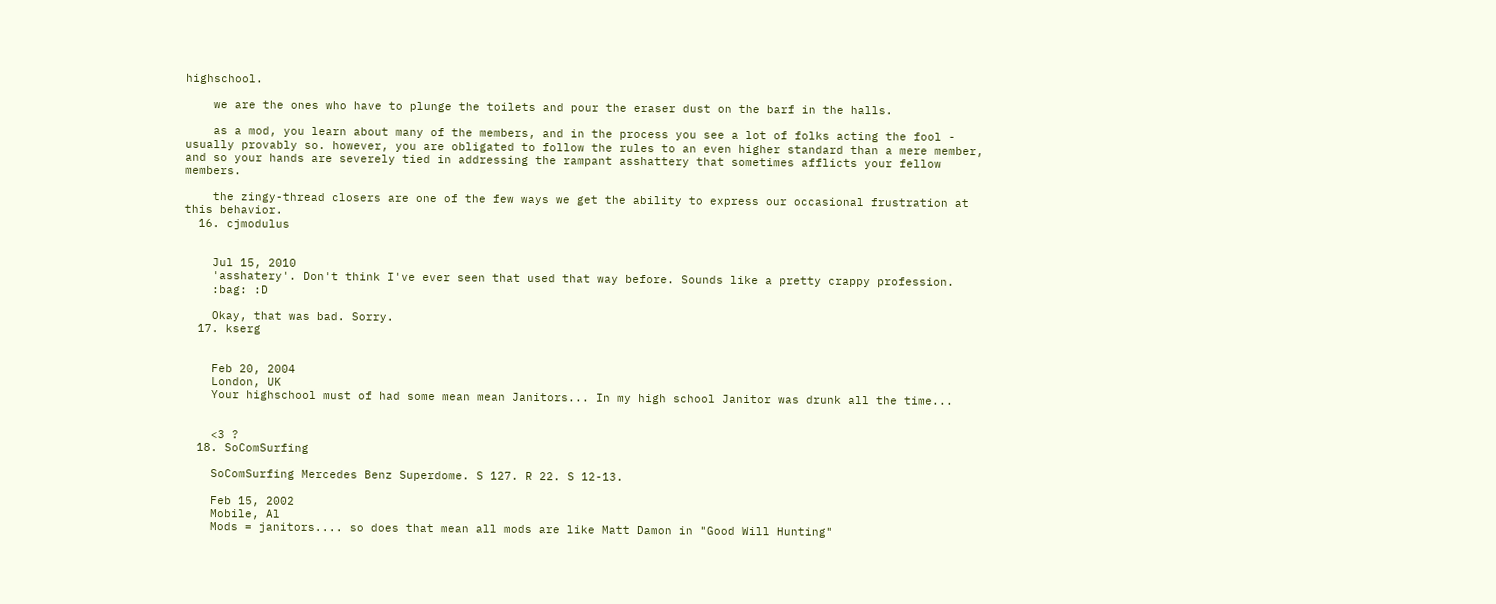highschool.

    we are the ones who have to plunge the toilets and pour the eraser dust on the barf in the halls.

    as a mod, you learn about many of the members, and in the process you see a lot of folks acting the fool - usually provably so. however, you are obligated to follow the rules to an even higher standard than a mere member, and so your hands are severely tied in addressing the rampant asshattery that sometimes afflicts your fellow members.

    the zingy-thread closers are one of the few ways we get the ability to express our occasional frustration at this behavior.
  16. cjmodulus


    Jul 15, 2010
    'asshatery'. Don't think I've ever seen that used that way before. Sounds like a pretty crappy profession.
    :bag: :D

    Okay, that was bad. Sorry.
  17. kserg


    Feb 20, 2004
    London, UK
    Your highschool must of had some mean mean Janitors... In my high school Janitor was drunk all the time...


    <3 ?
  18. SoComSurfing

    SoComSurfing Mercedes Benz Superdome. S 127. R 22. S 12-13.

    Feb 15, 2002
    Mobile, Al
    Mods = janitors.... so does that mean all mods are like Matt Damon in "Good Will Hunting"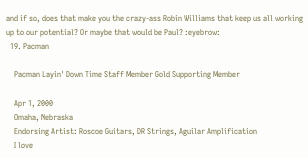and if so, does that make you the crazy-ass Robin Williams that keep us all working up to our potential? Or maybe that would be Paul? :eyebrow:
  19. Pacman

    Pacman Layin' Down Time Staff Member Gold Supporting Member

    Apr 1, 2000
    Omaha, Nebraska
    Endorsing Artist: Roscoe Guitars, DR Strings, Aguilar Amplification
    I love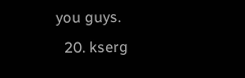you guys.
  20. kserg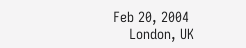Feb 20, 2004
    London, UK